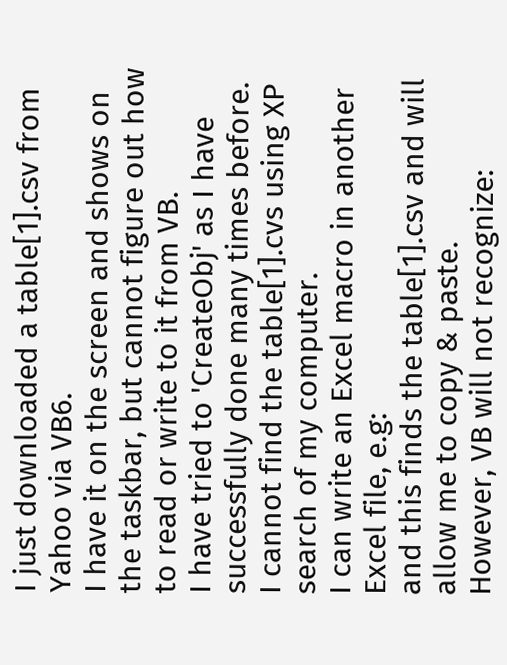I just downloaded a table[1].csv from Yahoo via VB6.
I have it on the screen and shows on the taskbar, but cannot figure out how to read or write to it from VB.
I have tried to 'CreateObj' as I have successfully done many times before.
I cannot find the table[1].cvs using XP search of my computer.
I can write an Excel macro in another Excel file, e.g:
and this finds the table[1].csv and will allow me to copy & paste.
However, VB will not recognize: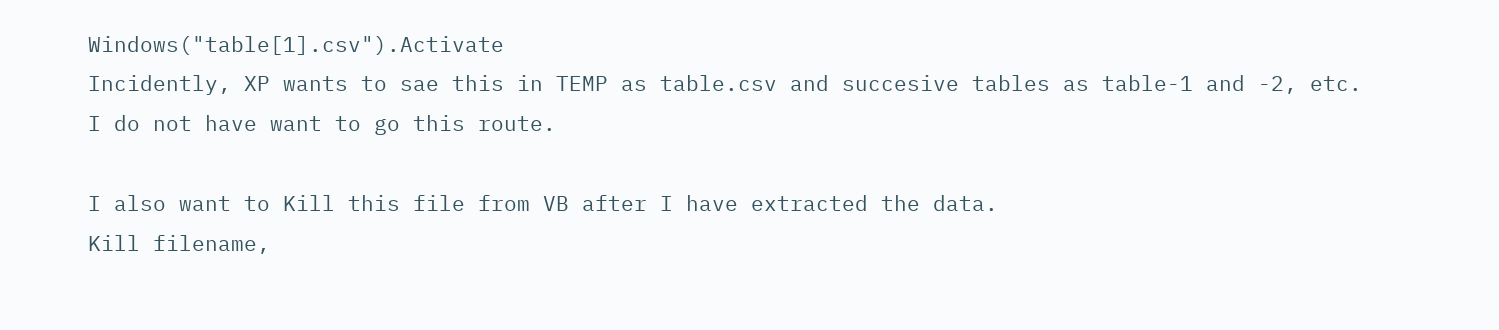Windows("table[1].csv").Activate
Incidently, XP wants to sae this in TEMP as table.csv and succesive tables as table-1 and -2, etc.
I do not have want to go this route.

I also want to Kill this file from VB after I have extracted the data.
Kill filename,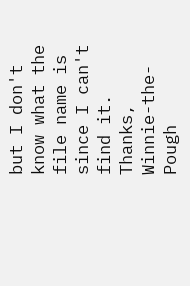but I don't know what the file name is since I can't find it.
Thanks, Winnie-the-Pough